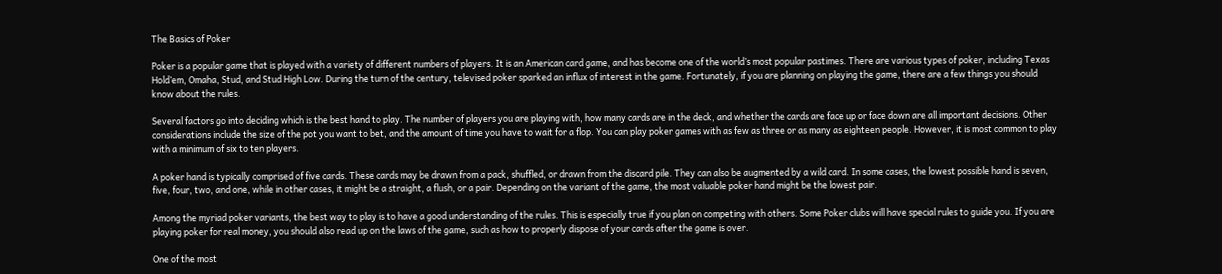The Basics of Poker

Poker is a popular game that is played with a variety of different numbers of players. It is an American card game, and has become one of the world’s most popular pastimes. There are various types of poker, including Texas Hold’em, Omaha, Stud, and Stud High Low. During the turn of the century, televised poker sparked an influx of interest in the game. Fortunately, if you are planning on playing the game, there are a few things you should know about the rules.

Several factors go into deciding which is the best hand to play. The number of players you are playing with, how many cards are in the deck, and whether the cards are face up or face down are all important decisions. Other considerations include the size of the pot you want to bet, and the amount of time you have to wait for a flop. You can play poker games with as few as three or as many as eighteen people. However, it is most common to play with a minimum of six to ten players.

A poker hand is typically comprised of five cards. These cards may be drawn from a pack, shuffled, or drawn from the discard pile. They can also be augmented by a wild card. In some cases, the lowest possible hand is seven, five, four, two, and one, while in other cases, it might be a straight, a flush, or a pair. Depending on the variant of the game, the most valuable poker hand might be the lowest pair.

Among the myriad poker variants, the best way to play is to have a good understanding of the rules. This is especially true if you plan on competing with others. Some Poker clubs will have special rules to guide you. If you are playing poker for real money, you should also read up on the laws of the game, such as how to properly dispose of your cards after the game is over.

One of the most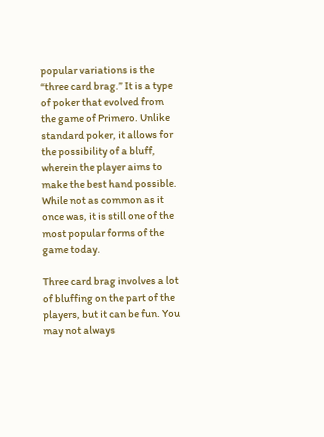popular variations is the “three card brag.” It is a type of poker that evolved from the game of Primero. Unlike standard poker, it allows for the possibility of a bluff, wherein the player aims to make the best hand possible. While not as common as it once was, it is still one of the most popular forms of the game today.

Three card brag involves a lot of bluffing on the part of the players, but it can be fun. You may not always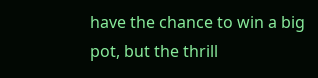have the chance to win a big pot, but the thrill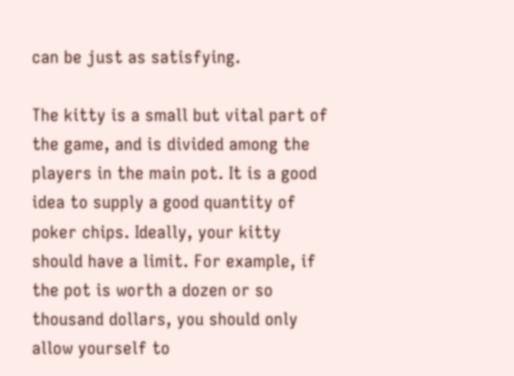can be just as satisfying.

The kitty is a small but vital part of the game, and is divided among the players in the main pot. It is a good idea to supply a good quantity of poker chips. Ideally, your kitty should have a limit. For example, if the pot is worth a dozen or so thousand dollars, you should only allow yourself to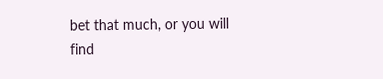bet that much, or you will find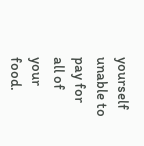yourself unable to pay for all of your food.